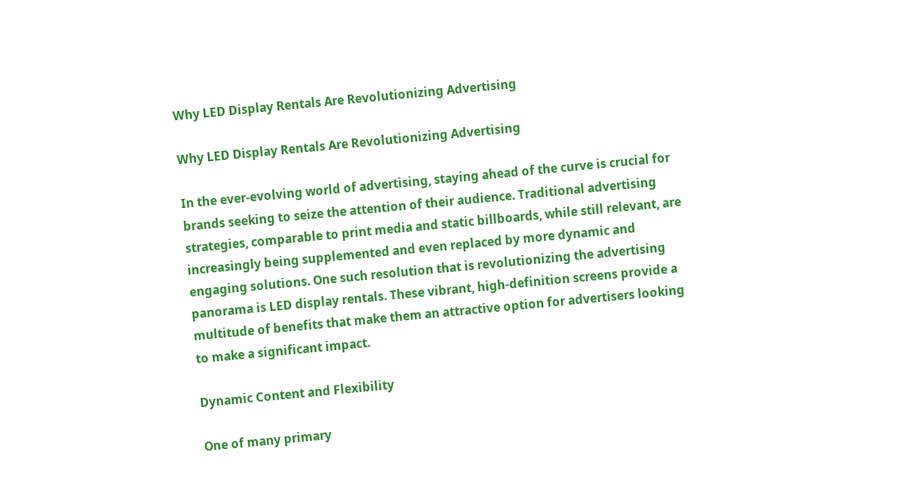Why LED Display Rentals Are Revolutionizing Advertising

Why LED Display Rentals Are Revolutionizing Advertising

In the ever-evolving world of advertising, staying ahead of the curve is crucial for brands seeking to seize the attention of their audience. Traditional advertising strategies, comparable to print media and static billboards, while still relevant, are increasingly being supplemented and even replaced by more dynamic and engaging solutions. One such resolution that is revolutionizing the advertising panorama is LED display rentals. These vibrant, high-definition screens provide a multitude of benefits that make them an attractive option for advertisers looking to make a significant impact.

Dynamic Content and Flexibility

One of many primary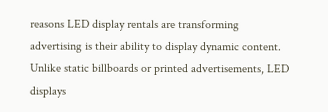reasons LED display rentals are transforming advertising is their ability to display dynamic content. Unlike static billboards or printed advertisements, LED displays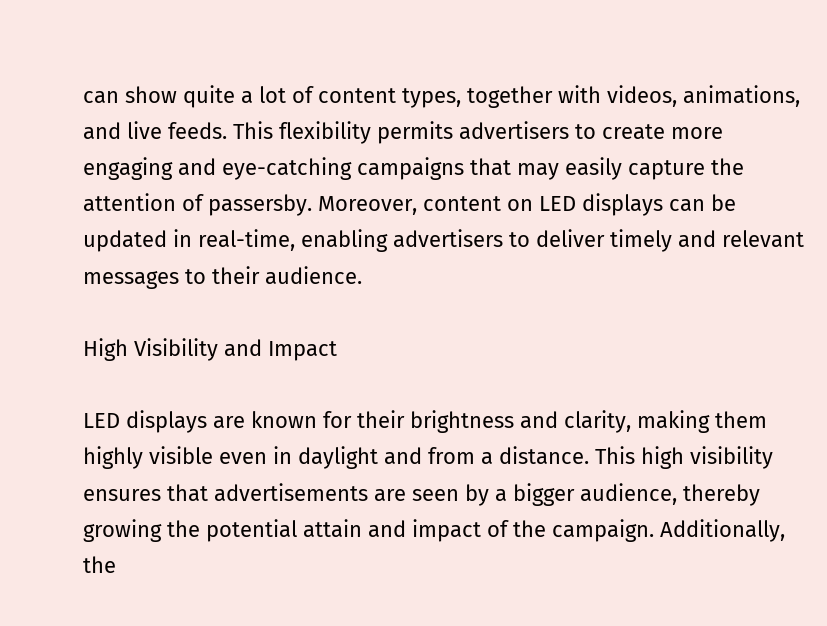can show quite a lot of content types, together with videos, animations, and live feeds. This flexibility permits advertisers to create more engaging and eye-catching campaigns that may easily capture the attention of passersby. Moreover, content on LED displays can be updated in real-time, enabling advertisers to deliver timely and relevant messages to their audience.

High Visibility and Impact

LED displays are known for their brightness and clarity, making them highly visible even in daylight and from a distance. This high visibility ensures that advertisements are seen by a bigger audience, thereby growing the potential attain and impact of the campaign. Additionally, the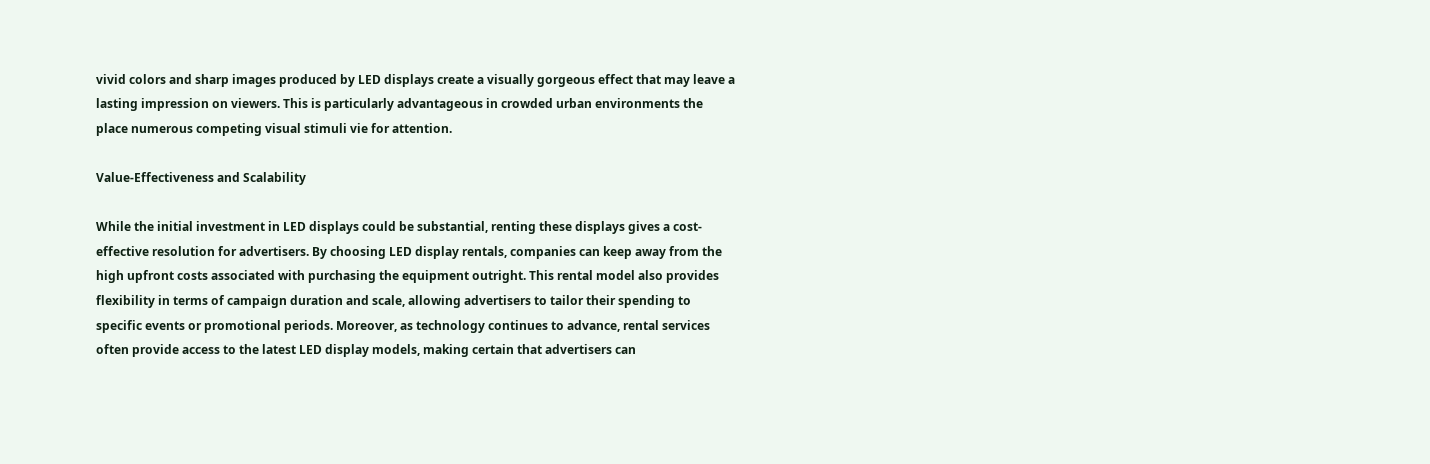vivid colors and sharp images produced by LED displays create a visually gorgeous effect that may leave a lasting impression on viewers. This is particularly advantageous in crowded urban environments the place numerous competing visual stimuli vie for attention.

Value-Effectiveness and Scalability

While the initial investment in LED displays could be substantial, renting these displays gives a cost-effective resolution for advertisers. By choosing LED display rentals, companies can keep away from the high upfront costs associated with purchasing the equipment outright. This rental model also provides flexibility in terms of campaign duration and scale, allowing advertisers to tailor their spending to specific events or promotional periods. Moreover, as technology continues to advance, rental services often provide access to the latest LED display models, making certain that advertisers can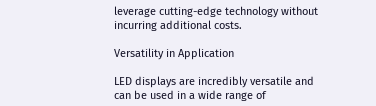leverage cutting-edge technology without incurring additional costs.

Versatility in Application

LED displays are incredibly versatile and can be used in a wide range of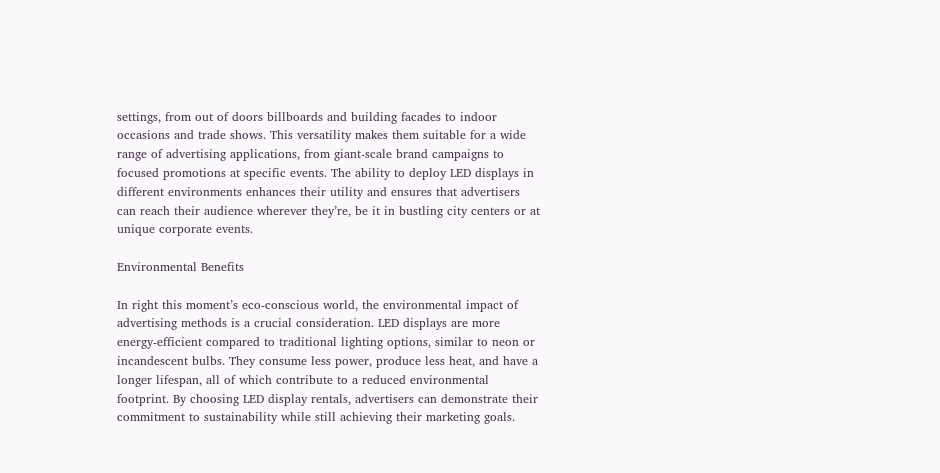settings, from out of doors billboards and building facades to indoor occasions and trade shows. This versatility makes them suitable for a wide range of advertising applications, from giant-scale brand campaigns to focused promotions at specific events. The ability to deploy LED displays in different environments enhances their utility and ensures that advertisers can reach their audience wherever they’re, be it in bustling city centers or at unique corporate events.

Environmental Benefits

In right this moment’s eco-conscious world, the environmental impact of advertising methods is a crucial consideration. LED displays are more energy-efficient compared to traditional lighting options, similar to neon or incandescent bulbs. They consume less power, produce less heat, and have a longer lifespan, all of which contribute to a reduced environmental footprint. By choosing LED display rentals, advertisers can demonstrate their commitment to sustainability while still achieving their marketing goals.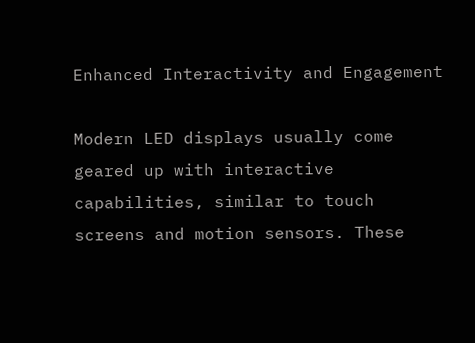Enhanced Interactivity and Engagement

Modern LED displays usually come geared up with interactive capabilities, similar to touch screens and motion sensors. These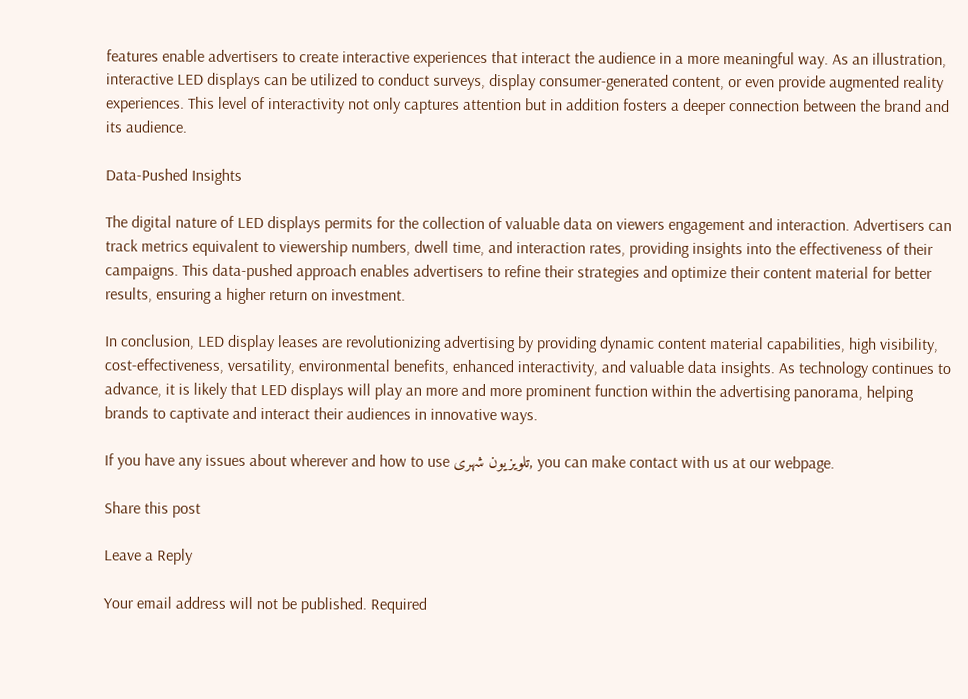features enable advertisers to create interactive experiences that interact the audience in a more meaningful way. As an illustration, interactive LED displays can be utilized to conduct surveys, display consumer-generated content, or even provide augmented reality experiences. This level of interactivity not only captures attention but in addition fosters a deeper connection between the brand and its audience.

Data-Pushed Insights

The digital nature of LED displays permits for the collection of valuable data on viewers engagement and interaction. Advertisers can track metrics equivalent to viewership numbers, dwell time, and interaction rates, providing insights into the effectiveness of their campaigns. This data-pushed approach enables advertisers to refine their strategies and optimize their content material for better results, ensuring a higher return on investment.

In conclusion, LED display leases are revolutionizing advertising by providing dynamic content material capabilities, high visibility, cost-effectiveness, versatility, environmental benefits, enhanced interactivity, and valuable data insights. As technology continues to advance, it is likely that LED displays will play an more and more prominent function within the advertising panorama, helping brands to captivate and interact their audiences in innovative ways.

If you have any issues about wherever and how to use تلویزیون شهری, you can make contact with us at our webpage.

Share this post

Leave a Reply

Your email address will not be published. Required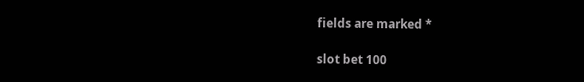fields are marked *

slot bet 100